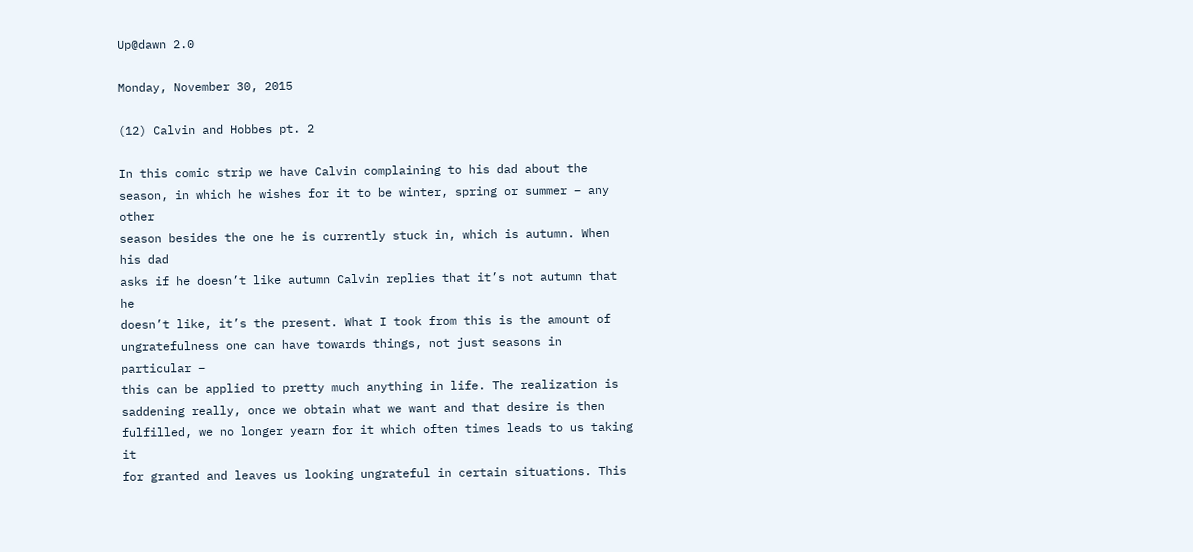Up@dawn 2.0

Monday, November 30, 2015

(12) Calvin and Hobbes pt. 2

In this comic strip we have Calvin complaining to his dad about the
season, in which he wishes for it to be winter, spring or summer – any other
season besides the one he is currently stuck in, which is autumn. When his dad
asks if he doesn’t like autumn Calvin replies that it’s not autumn that he
doesn’t like, it’s the present. What I took from this is the amount of
ungratefulness one can have towards things, not just seasons in particular –
this can be applied to pretty much anything in life. The realization is
saddening really, once we obtain what we want and that desire is then
fulfilled, we no longer yearn for it which often times leads to us taking it
for granted and leaves us looking ungrateful in certain situations. This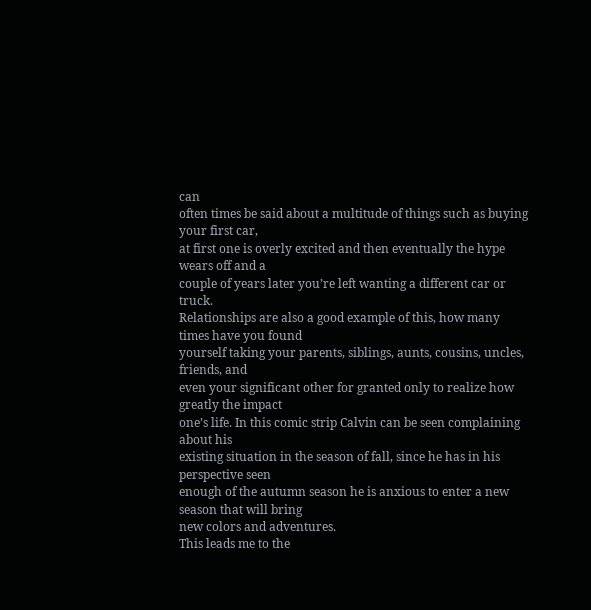can
often times be said about a multitude of things such as buying your first car,
at first one is overly excited and then eventually the hype wears off and a
couple of years later you’re left wanting a different car or truck.
Relationships are also a good example of this, how many times have you found
yourself taking your parents, siblings, aunts, cousins, uncles, friends, and
even your significant other for granted only to realize how greatly the impact
one’s life. In this comic strip Calvin can be seen complaining about his
existing situation in the season of fall, since he has in his perspective seen
enough of the autumn season he is anxious to enter a new season that will bring
new colors and adventures.
This leads me to the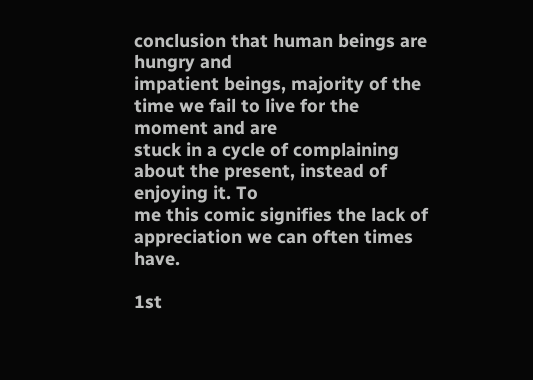conclusion that human beings are hungry and
impatient beings, majority of the time we fail to live for the moment and are
stuck in a cycle of complaining about the present, instead of enjoying it. To
me this comic signifies the lack of appreciation we can often times have.

1st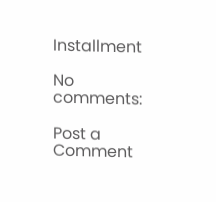Installment

No comments:

Post a Comment